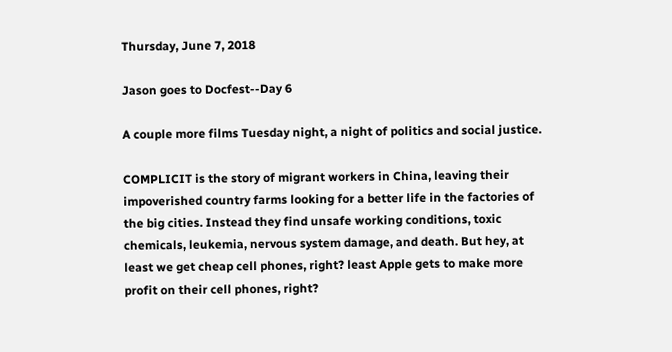Thursday, June 7, 2018

Jason goes to Docfest--Day 6

A couple more films Tuesday night, a night of politics and social justice.

COMPLICIT is the story of migrant workers in China, leaving their impoverished country farms looking for a better life in the factories of the big cities. Instead they find unsafe working conditions, toxic chemicals, leukemia, nervous system damage, and death. But hey, at least we get cheap cell phones, right? least Apple gets to make more profit on their cell phones, right?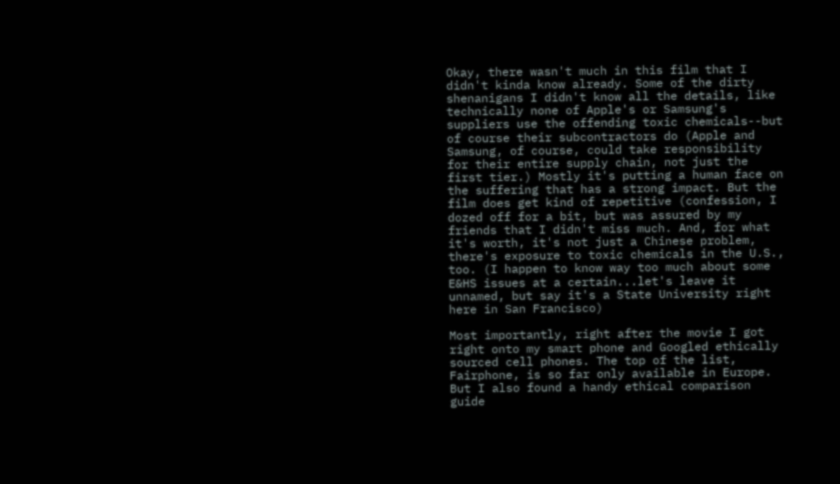Okay, there wasn't much in this film that I didn't kinda know already. Some of the dirty shenanigans I didn't know all the details, like technically none of Apple's or Samsung's suppliers use the offending toxic chemicals--but of course their subcontractors do (Apple and Samsung, of course, could take responsibility for their entire supply chain, not just the first tier.) Mostly it's putting a human face on the suffering that has a strong impact. But the film does get kind of repetitive (confession, I dozed off for a bit, but was assured by my friends that I didn't miss much. And, for what it's worth, it's not just a Chinese problem, there's exposure to toxic chemicals in the U.S., too. (I happen to know way too much about some E&HS issues at a certain...let's leave it unnamed, but say it's a State University right here in San Francisco)

Most importantly, right after the movie I got right onto my smart phone and Googled ethically sourced cell phones. The top of the list, Fairphone, is so far only available in Europe. But I also found a handy ethical comparison guide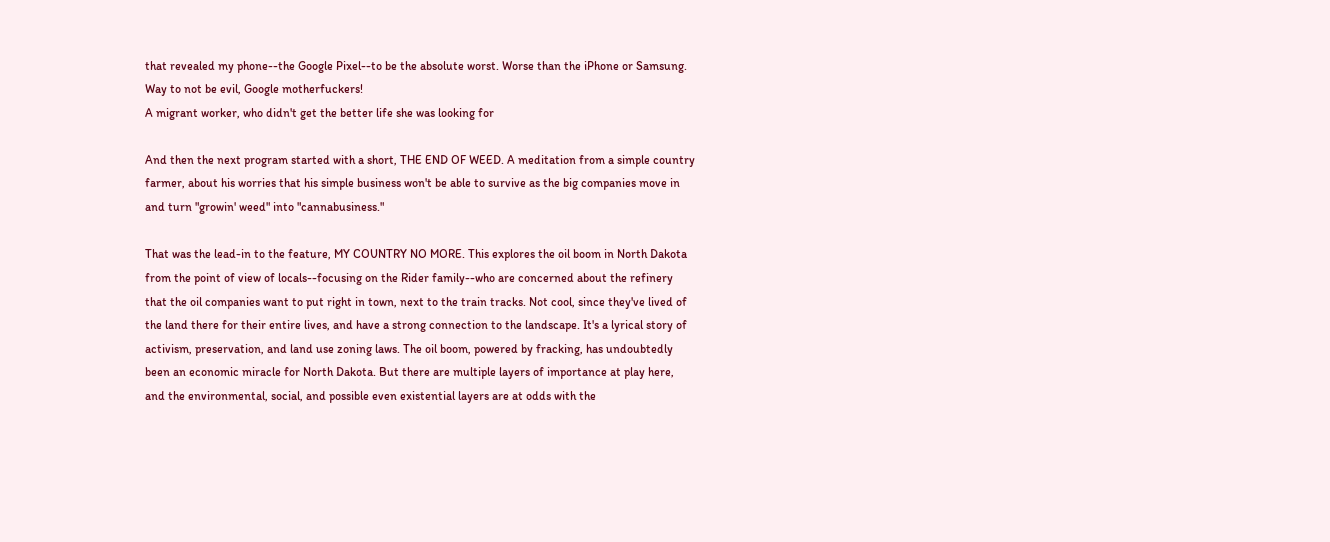that revealed my phone--the Google Pixel--to be the absolute worst. Worse than the iPhone or Samsung. Way to not be evil, Google motherfuckers!
A migrant worker, who didn't get the better life she was looking for

And then the next program started with a short, THE END OF WEED. A meditation from a simple country farmer, about his worries that his simple business won't be able to survive as the big companies move in and turn "growin' weed" into "cannabusiness."

That was the lead-in to the feature, MY COUNTRY NO MORE. This explores the oil boom in North Dakota from the point of view of locals--focusing on the Rider family--who are concerned about the refinery that the oil companies want to put right in town, next to the train tracks. Not cool, since they've lived of the land there for their entire lives, and have a strong connection to the landscape. It's a lyrical story of activism, preservation, and land use zoning laws. The oil boom, powered by fracking, has undoubtedly been an economic miracle for North Dakota. But there are multiple layers of importance at play here, and the environmental, social, and possible even existential layers are at odds with the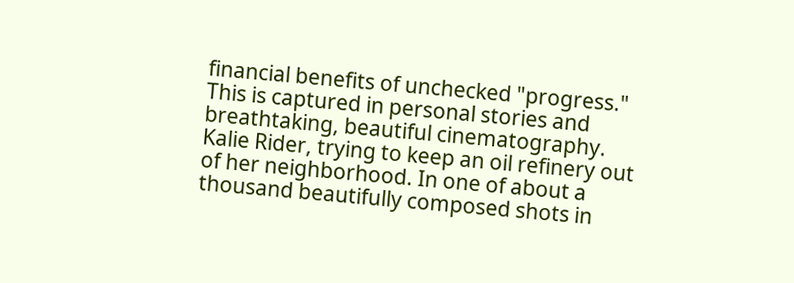financial benefits of unchecked "progress." This is captured in personal stories and breathtaking, beautiful cinematography.
Kalie Rider, trying to keep an oil refinery out of her neighborhood. In one of about a thousand beautifully composed shots in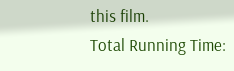this film.
Total Running Time: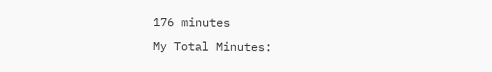176 minutes
My Total Minutes: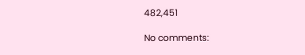482,451

No comments: